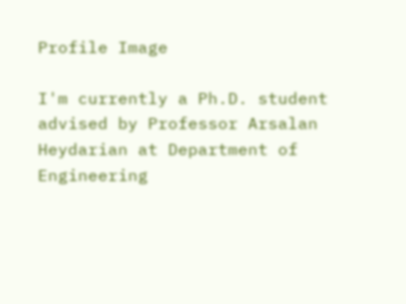Profile Image

I'm currently a Ph.D. student advised by Professor Arsalan Heydarian at Department of Engineering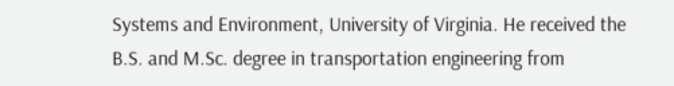Systems and Environment, University of Virginia. He received the B.S. and M.Sc. degree in transportation engineering from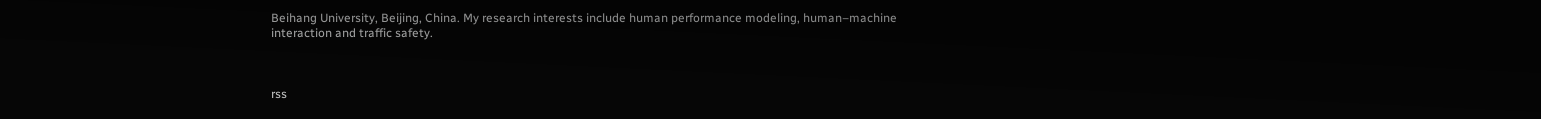Beihang University, Beijing, China. My research interests include human performance modeling, human–machine interaction and traffic safety.



rss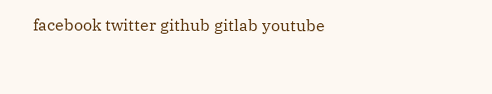facebook twitter github gitlab youtube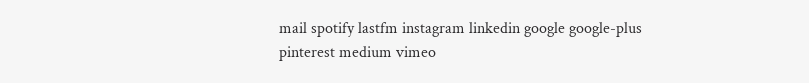mail spotify lastfm instagram linkedin google google-plus pinterest medium vimeo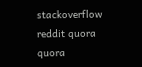stackoverflow reddit quora quora